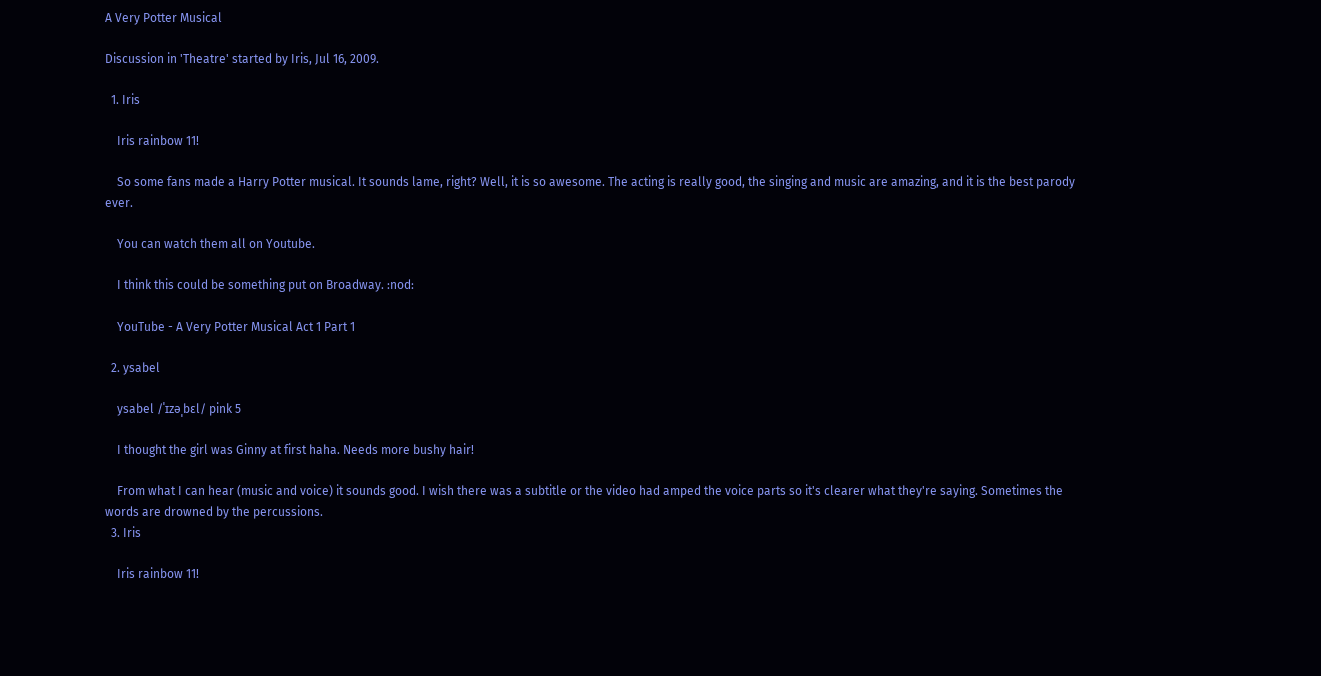A Very Potter Musical

Discussion in 'Theatre' started by Iris, Jul 16, 2009.

  1. Iris

    Iris rainbow 11!

    So some fans made a Harry Potter musical. It sounds lame, right? Well, it is so awesome. The acting is really good, the singing and music are amazing, and it is the best parody ever.

    You can watch them all on Youtube.

    I think this could be something put on Broadway. :nod:

    YouTube - A Very Potter Musical Act 1 Part 1

  2. ysabel

    ysabel /ˈɪzəˌbɛl/ pink 5

    I thought the girl was Ginny at first haha. Needs more bushy hair!

    From what I can hear (music and voice) it sounds good. I wish there was a subtitle or the video had amped the voice parts so it's clearer what they're saying. Sometimes the words are drowned by the percussions.
  3. Iris

    Iris rainbow 11!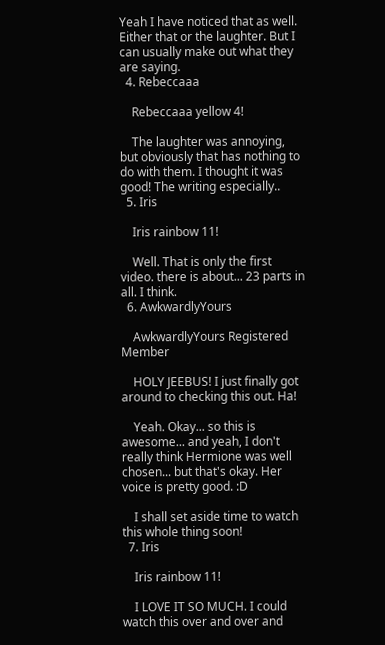Yeah I have noticed that as well. Either that or the laughter. But I can usually make out what they are saying.
  4. Rebeccaaa

    Rebeccaaa yellow 4!

    The laughter was annoying, but obviously that has nothing to do with them. I thought it was good! The writing especially..
  5. Iris

    Iris rainbow 11!

    Well. That is only the first video. there is about... 23 parts in all. I think.
  6. AwkwardlyYours

    AwkwardlyYours Registered Member

    HOLY JEEBUS! I just finally got around to checking this out. Ha!

    Yeah. Okay... so this is awesome... and yeah, I don't really think Hermione was well chosen... but that's okay. Her voice is pretty good. :D

    I shall set aside time to watch this whole thing soon!
  7. Iris

    Iris rainbow 11!

    I LOVE IT SO MUCH. I could watch this over and over and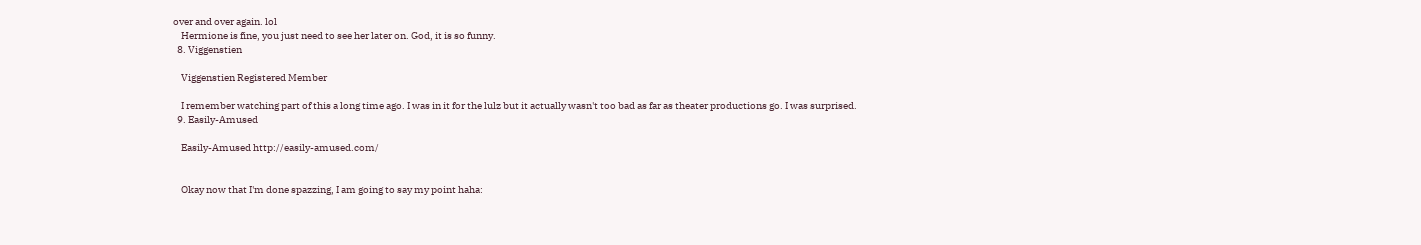over and over again. lol
    Hermione is fine, you just need to see her later on. God, it is so funny.
  8. Viggenstien

    Viggenstien Registered Member

    I remember watching part of this a long time ago. I was in it for the lulz but it actually wasn't too bad as far as theater productions go. I was surprised.
  9. Easily-Amused

    Easily-Amused http://easily-amused.com/


    Okay now that I'm done spazzing, I am going to say my point haha: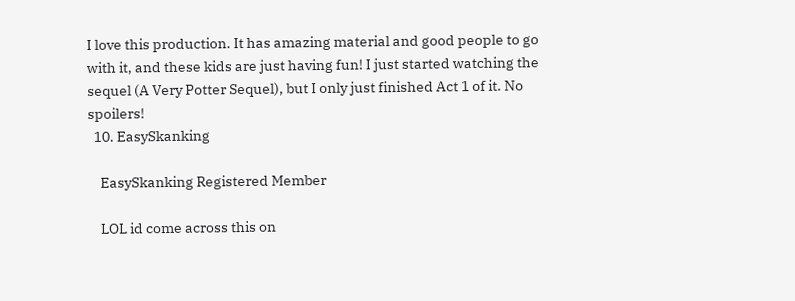I love this production. It has amazing material and good people to go with it, and these kids are just having fun! I just started watching the sequel (A Very Potter Sequel), but I only just finished Act 1 of it. No spoilers!
  10. EasySkanking

    EasySkanking Registered Member

    LOL id come across this on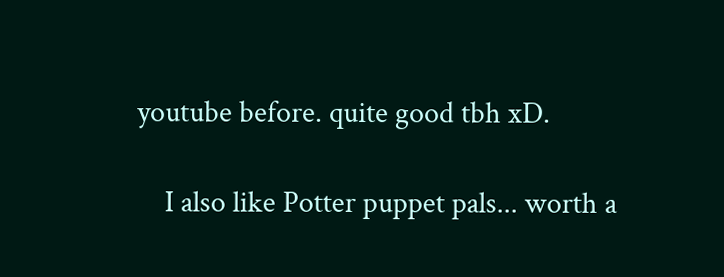youtube before. quite good tbh xD.

    I also like Potter puppet pals... worth a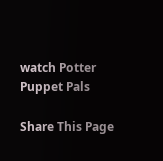watch Potter Puppet Pals

Share This Page